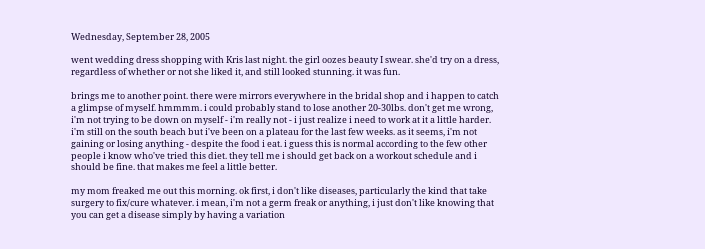Wednesday, September 28, 2005

went wedding dress shopping with Kris last night. the girl oozes beauty I swear. she'd try on a dress, regardless of whether or not she liked it, and still looked stunning. it was fun.

brings me to another point. there were mirrors everywhere in the bridal shop and i happen to catch a glimpse of myself. hmmmm. i could probably stand to lose another 20-30lbs. don't get me wrong, i'm not trying to be down on myself - i'm really not - i just realize i need to work at it a little harder. i'm still on the south beach but i've been on a plateau for the last few weeks. as it seems, i'm not gaining or losing anything - despite the food i eat. i guess this is normal according to the few other people i know who've tried this diet. they tell me i should get back on a workout schedule and i should be fine. that makes me feel a little better.

my mom freaked me out this morning. ok first, i don't like diseases, particularly the kind that take surgery to fix/cure whatever. i mean, i'm not a germ freak or anything, i just don't like knowing that you can get a disease simply by having a variation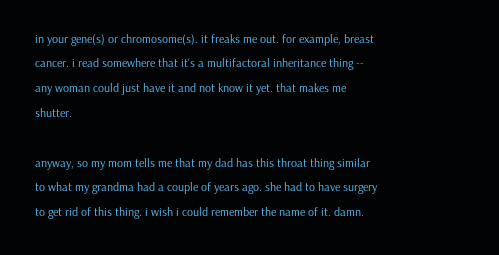in your gene(s) or chromosome(s). it freaks me out. for example, breast cancer. i read somewhere that it's a multifactoral inheritance thing -- any woman could just have it and not know it yet. that makes me shutter.

anyway, so my mom tells me that my dad has this throat thing similar to what my grandma had a couple of years ago. she had to have surgery to get rid of this thing. i wish i could remember the name of it. damn.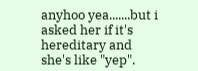anyhoo yea.......but i asked her if it's hereditary and she's like "yep".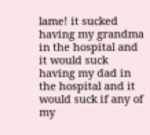lame! it sucked having my grandma in the hospital and it would suck having my dad in the hospital and it would suck if any of my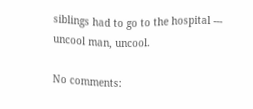siblings had to go to the hospital --- uncool man, uncool.

No comments: